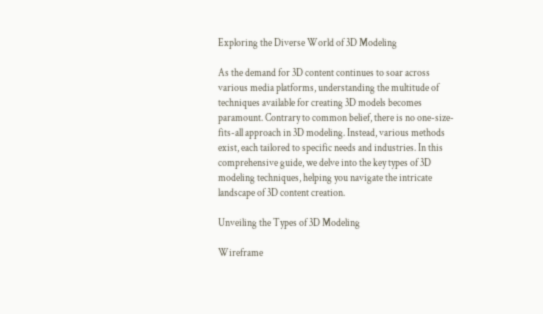Exploring the Diverse World of 3D Modeling

As the demand for 3D content continues to soar across various media platforms, understanding the multitude of techniques available for creating 3D models becomes paramount. Contrary to common belief, there is no one-size-fits-all approach in 3D modeling. Instead, various methods exist, each tailored to specific needs and industries. In this comprehensive guide, we delve into the key types of 3D modeling techniques, helping you navigate the intricate landscape of 3D content creation.

Unveiling the Types of 3D Modeling

Wireframe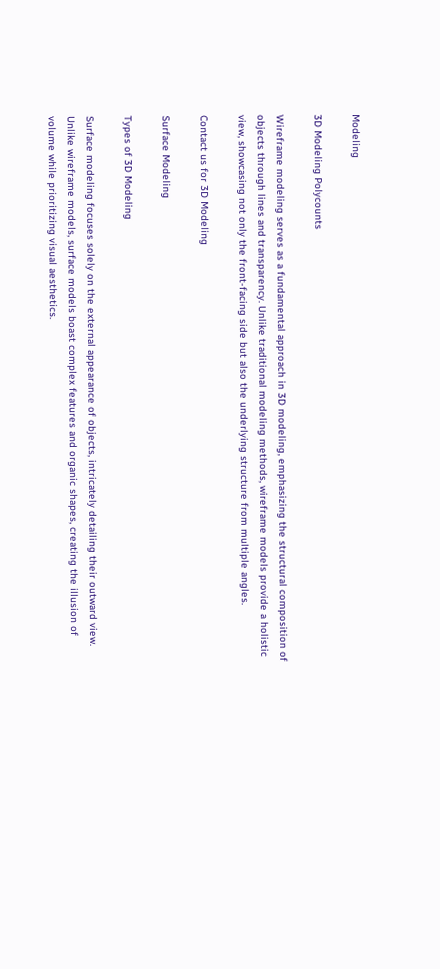Modeling

3D Modeling Polycounts

Wireframe modeling serves as a fundamental approach in 3D modeling, emphasizing the structural composition of objects through lines and transparency. Unlike traditional modeling methods, wireframe models provide a holistic view, showcasing not only the front-facing side but also the underlying structure from multiple angles.

Contact us for 3D Modeling

Surface Modeling

Types of 3D Modeling

Surface modeling focuses solely on the external appearance of objects, intricately detailing their outward view. Unlike wireframe models, surface models boast complex features and organic shapes, creating the illusion of volume while prioritizing visual aesthetics.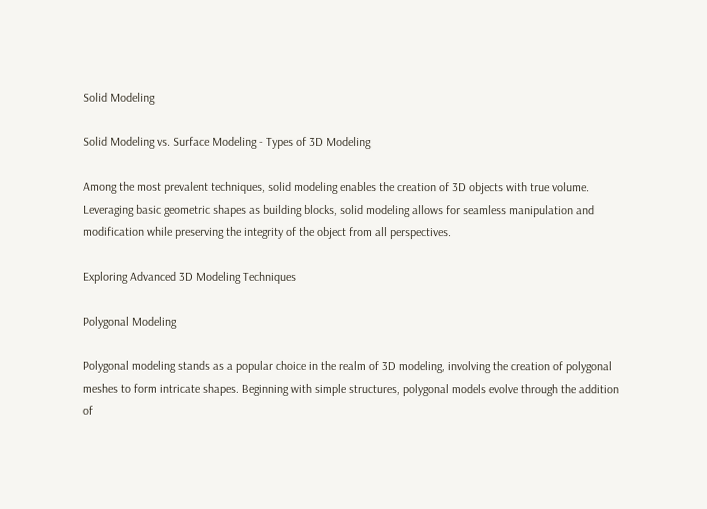Solid Modeling

Solid Modeling vs. Surface Modeling - Types of 3D Modeling

Among the most prevalent techniques, solid modeling enables the creation of 3D objects with true volume. Leveraging basic geometric shapes as building blocks, solid modeling allows for seamless manipulation and modification while preserving the integrity of the object from all perspectives.

Exploring Advanced 3D Modeling Techniques

Polygonal Modeling

Polygonal modeling stands as a popular choice in the realm of 3D modeling, involving the creation of polygonal meshes to form intricate shapes. Beginning with simple structures, polygonal models evolve through the addition of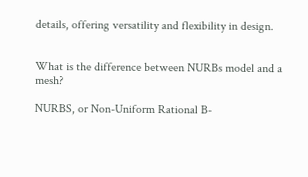details, offering versatility and flexibility in design.


What is the difference between NURBs model and a mesh?

NURBS, or Non-Uniform Rational B-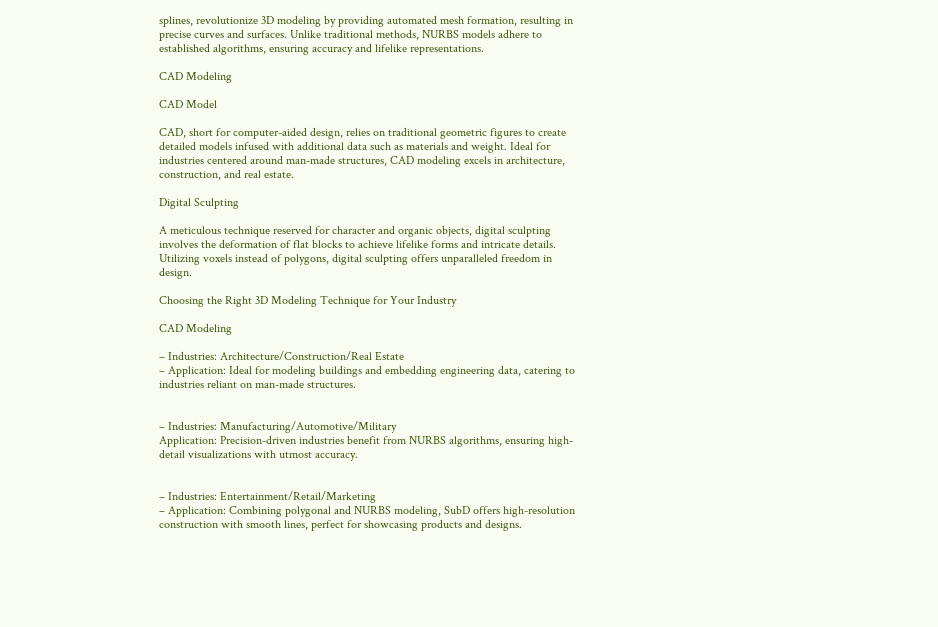splines, revolutionize 3D modeling by providing automated mesh formation, resulting in precise curves and surfaces. Unlike traditional methods, NURBS models adhere to established algorithms, ensuring accuracy and lifelike representations.

CAD Modeling

CAD Model

CAD, short for computer-aided design, relies on traditional geometric figures to create detailed models infused with additional data such as materials and weight. Ideal for industries centered around man-made structures, CAD modeling excels in architecture, construction, and real estate.

Digital Sculpting

A meticulous technique reserved for character and organic objects, digital sculpting involves the deformation of flat blocks to achieve lifelike forms and intricate details. Utilizing voxels instead of polygons, digital sculpting offers unparalleled freedom in design.

Choosing the Right 3D Modeling Technique for Your Industry

CAD Modeling

– Industries: Architecture/Construction/Real Estate
– Application: Ideal for modeling buildings and embedding engineering data, catering to industries reliant on man-made structures.


– Industries: Manufacturing/Automotive/Military
Application: Precision-driven industries benefit from NURBS algorithms, ensuring high-detail visualizations with utmost accuracy.


– Industries: Entertainment/Retail/Marketing
– Application: Combining polygonal and NURBS modeling, SubD offers high-resolution construction with smooth lines, perfect for showcasing products and designs.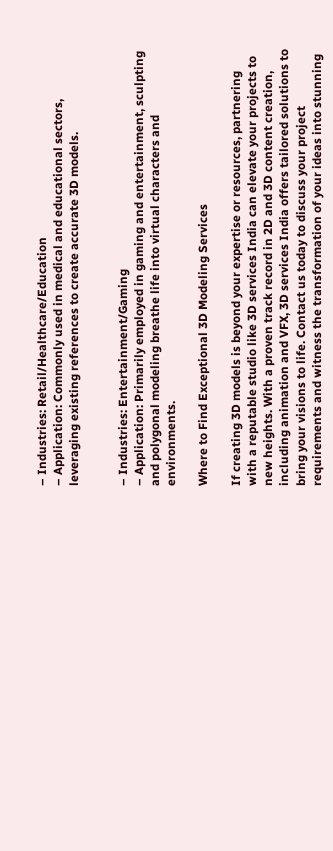– Industries: Retail/Healthcare/Education
– Application: Commonly used in medical and educational sectors, leveraging existing references to create accurate 3D models.


– Industries: Entertainment/Gaming
– Application: Primarily employed in gaming and entertainment, sculpting and polygonal modeling breathe life into virtual characters and environments.

Where to Find Exceptional 3D Modeling Services

If creating 3D models is beyond your expertise or resources, partnering with a reputable studio like 3D services India can elevate your projects to new heights. With a proven track record in 2D and 3D content creation, including animation and VFX, 3D services India offers tailored solutions to bring your visions to life. Contact us today to discuss your project requirements and witness the transformation of your ideas into stunning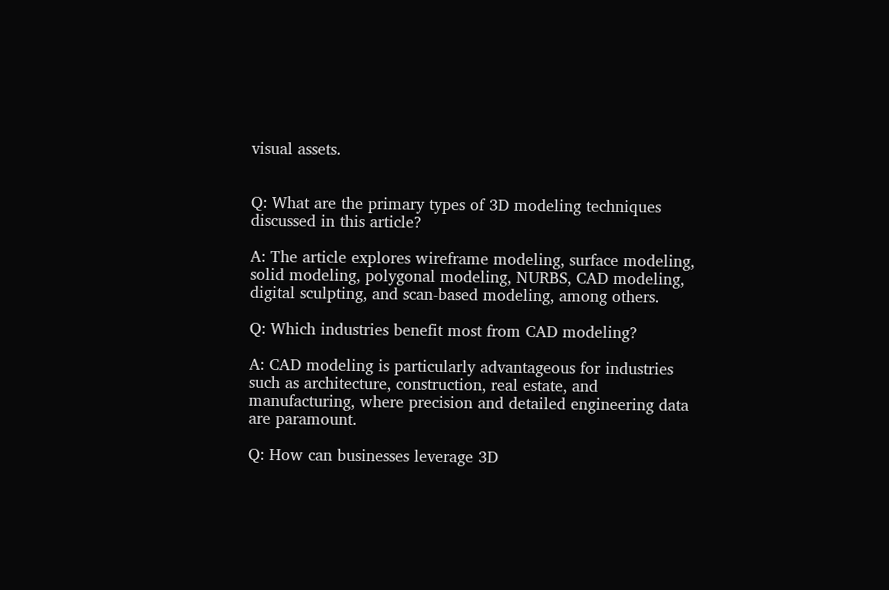visual assets.


Q: What are the primary types of 3D modeling techniques discussed in this article?

A: The article explores wireframe modeling, surface modeling, solid modeling, polygonal modeling, NURBS, CAD modeling, digital sculpting, and scan-based modeling, among others.

Q: Which industries benefit most from CAD modeling?

A: CAD modeling is particularly advantageous for industries such as architecture, construction, real estate, and manufacturing, where precision and detailed engineering data are paramount.

Q: How can businesses leverage 3D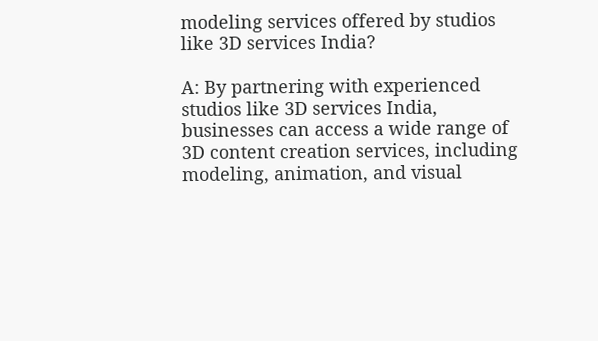modeling services offered by studios like 3D services India?

A: By partnering with experienced studios like 3D services India, businesses can access a wide range of 3D content creation services, including modeling, animation, and visual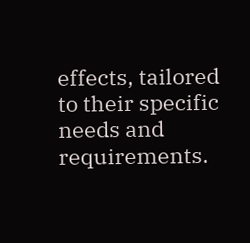effects, tailored to their specific needs and requirements.